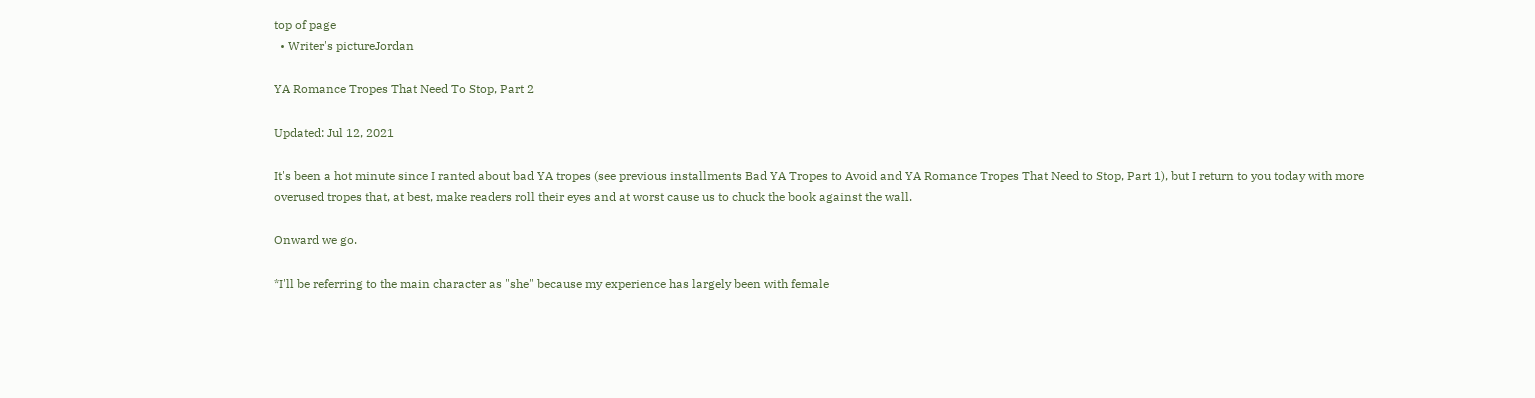top of page
  • Writer's pictureJordan

YA Romance Tropes That Need To Stop, Part 2

Updated: Jul 12, 2021

It's been a hot minute since I ranted about bad YA tropes (see previous installments Bad YA Tropes to Avoid and YA Romance Tropes That Need to Stop, Part 1), but I return to you today with more overused tropes that, at best, make readers roll their eyes and at worst cause us to chuck the book against the wall.

Onward we go.

*I'll be referring to the main character as "she" because my experience has largely been with female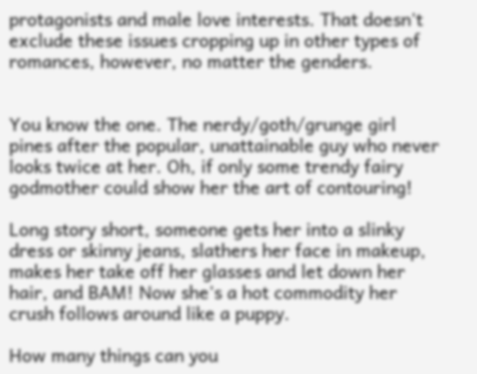protagonists and male love interests. That doesn't exclude these issues cropping up in other types of romances, however, no matter the genders.


You know the one. The nerdy/goth/grunge girl pines after the popular, unattainable guy who never looks twice at her. Oh, if only some trendy fairy godmother could show her the art of contouring!

Long story short, someone gets her into a slinky dress or skinny jeans, slathers her face in makeup, makes her take off her glasses and let down her hair, and BAM! Now she's a hot commodity her crush follows around like a puppy.

How many things can you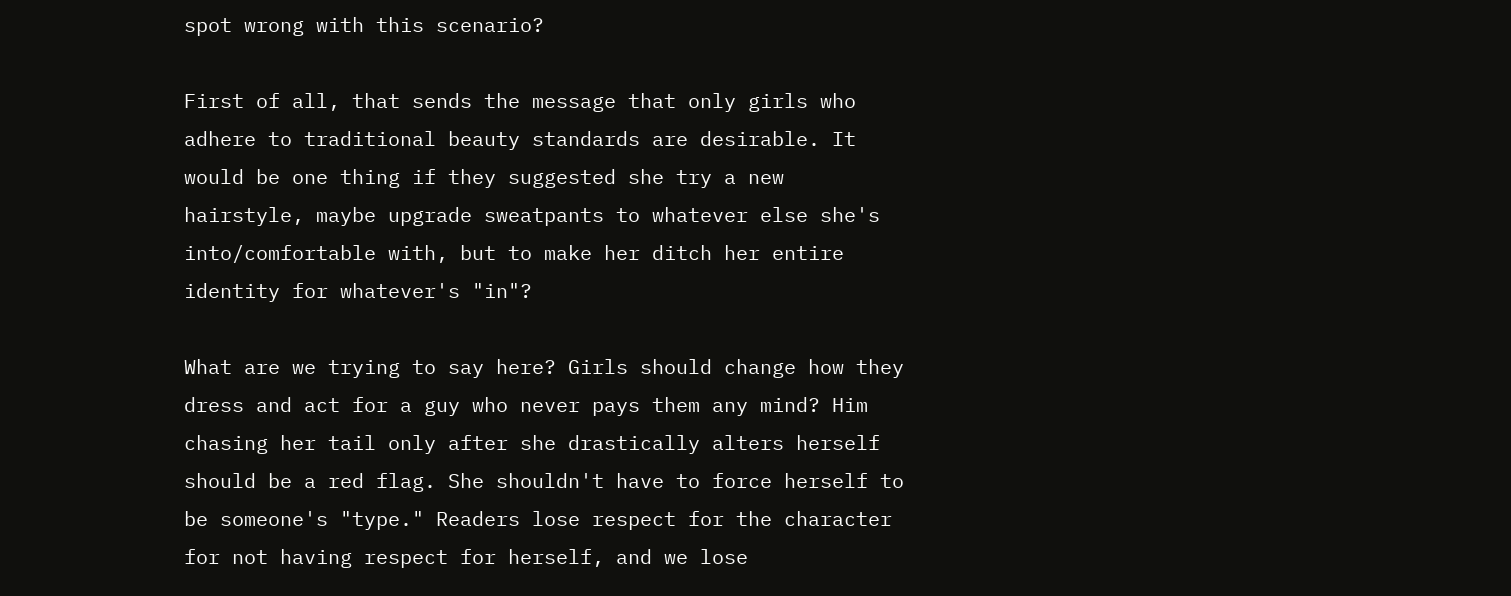spot wrong with this scenario?

First of all, that sends the message that only girls who adhere to traditional beauty standards are desirable. It would be one thing if they suggested she try a new hairstyle, maybe upgrade sweatpants to whatever else she's into/comfortable with, but to make her ditch her entire identity for whatever's "in"?

What are we trying to say here? Girls should change how they dress and act for a guy who never pays them any mind? Him chasing her tail only after she drastically alters herself should be a red flag. She shouldn't have to force herself to be someone's "type." Readers lose respect for the character for not having respect for herself, and we lose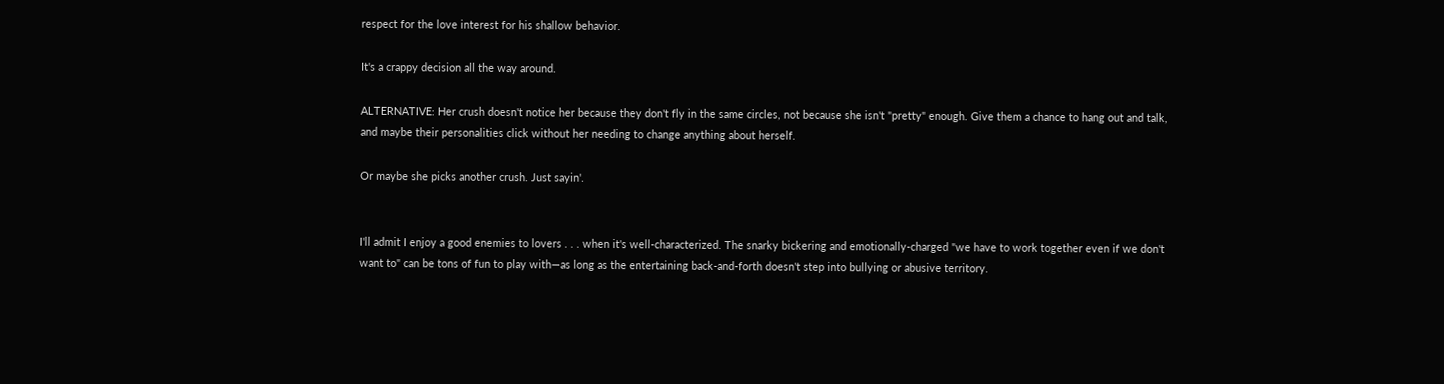respect for the love interest for his shallow behavior.

It's a crappy decision all the way around.

ALTERNATIVE: Her crush doesn't notice her because they don't fly in the same circles, not because she isn't "pretty" enough. Give them a chance to hang out and talk, and maybe their personalities click without her needing to change anything about herself.

Or maybe she picks another crush. Just sayin'.


I'll admit I enjoy a good enemies to lovers . . . when it's well-characterized. The snarky bickering and emotionally-charged "we have to work together even if we don't want to" can be tons of fun to play with—as long as the entertaining back-and-forth doesn't step into bullying or abusive territory.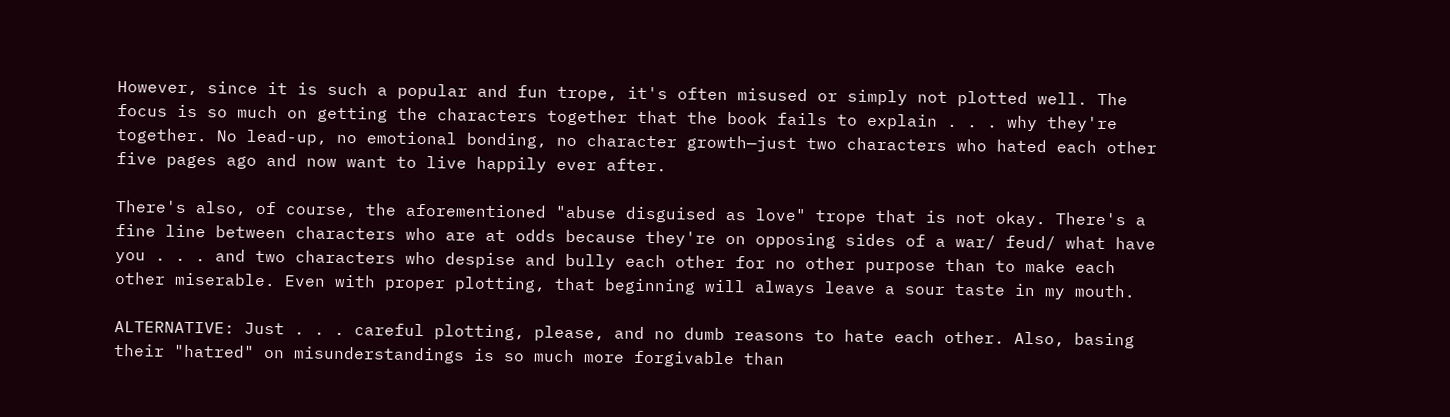However, since it is such a popular and fun trope, it's often misused or simply not plotted well. The focus is so much on getting the characters together that the book fails to explain . . . why they're together. No lead-up, no emotional bonding, no character growth—just two characters who hated each other five pages ago and now want to live happily ever after.

There's also, of course, the aforementioned "abuse disguised as love" trope that is not okay. There's a fine line between characters who are at odds because they're on opposing sides of a war/ feud/ what have you . . . and two characters who despise and bully each other for no other purpose than to make each other miserable. Even with proper plotting, that beginning will always leave a sour taste in my mouth.

ALTERNATIVE: Just . . . careful plotting, please, and no dumb reasons to hate each other. Also, basing their "hatred" on misunderstandings is so much more forgivable than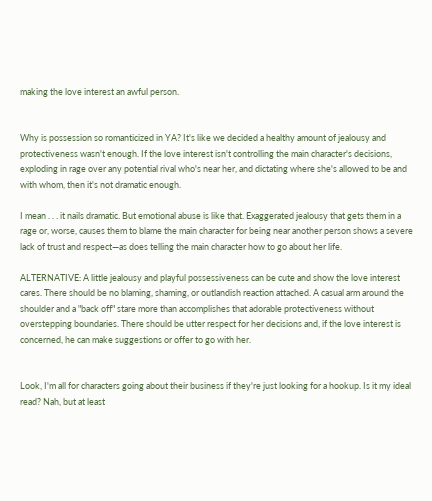making the love interest an awful person.


Why is possession so romanticized in YA? It's like we decided a healthy amount of jealousy and protectiveness wasn't enough. If the love interest isn't controlling the main character's decisions, exploding in rage over any potential rival who's near her, and dictating where she's allowed to be and with whom, then it's not dramatic enough.

I mean . . . it nails dramatic. But emotional abuse is like that. Exaggerated jealousy that gets them in a rage or, worse, causes them to blame the main character for being near another person shows a severe lack of trust and respect—as does telling the main character how to go about her life.

ALTERNATIVE: A little jealousy and playful possessiveness can be cute and show the love interest cares. There should be no blaming, shaming, or outlandish reaction attached. A casual arm around the shoulder and a "back off" stare more than accomplishes that adorable protectiveness without overstepping boundaries. There should be utter respect for her decisions and, if the love interest is concerned, he can make suggestions or offer to go with her.


Look, I'm all for characters going about their business if they're just looking for a hookup. Is it my ideal read? Nah, but at least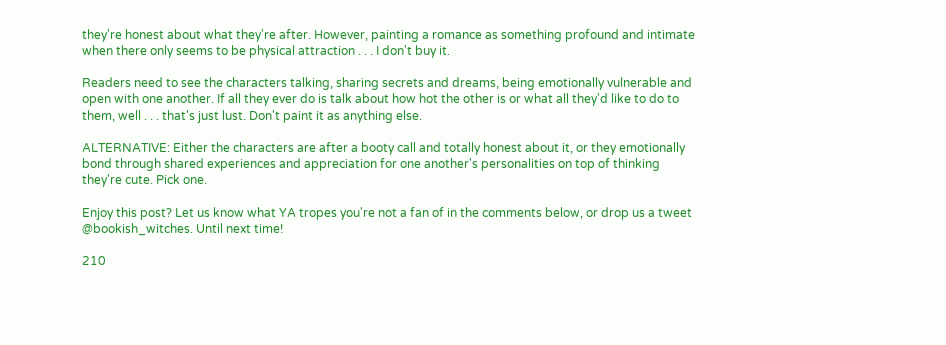they're honest about what they're after. However, painting a romance as something profound and intimate when there only seems to be physical attraction . . . I don't buy it.

Readers need to see the characters talking, sharing secrets and dreams, being emotionally vulnerable and open with one another. If all they ever do is talk about how hot the other is or what all they'd like to do to them, well . . . that's just lust. Don't paint it as anything else.

ALTERNATIVE: Either the characters are after a booty call and totally honest about it, or they emotionally bond through shared experiences and appreciation for one another's personalities on top of thinking they're cute. Pick one.

Enjoy this post? Let us know what YA tropes you're not a fan of in the comments below, or drop us a tweet @bookish_witches. Until next time!

210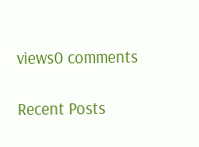views0 comments

Recent Posts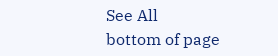See All
bottom of page